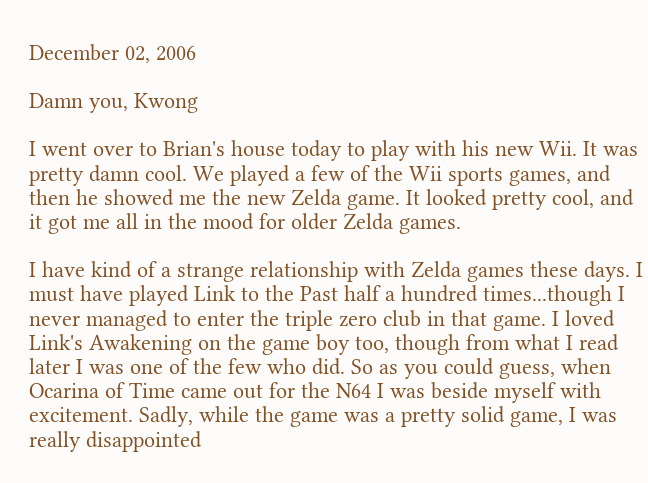December 02, 2006

Damn you, Kwong

I went over to Brian's house today to play with his new Wii. It was pretty damn cool. We played a few of the Wii sports games, and then he showed me the new Zelda game. It looked pretty cool, and it got me all in the mood for older Zelda games.

I have kind of a strange relationship with Zelda games these days. I must have played Link to the Past half a hundred times...though I never managed to enter the triple zero club in that game. I loved Link's Awakening on the game boy too, though from what I read later I was one of the few who did. So as you could guess, when Ocarina of Time came out for the N64 I was beside myself with excitement. Sadly, while the game was a pretty solid game, I was really disappointed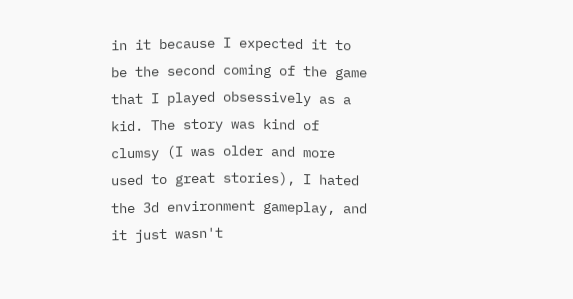in it because I expected it to be the second coming of the game that I played obsessively as a kid. The story was kind of clumsy (I was older and more used to great stories), I hated the 3d environment gameplay, and it just wasn't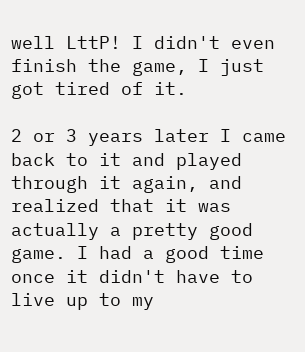well LttP! I didn't even finish the game, I just got tired of it.

2 or 3 years later I came back to it and played through it again, and realized that it was actually a pretty good game. I had a good time once it didn't have to live up to my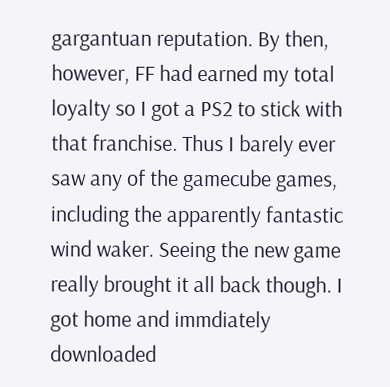gargantuan reputation. By then, however, FF had earned my total loyalty so I got a PS2 to stick with that franchise. Thus I barely ever saw any of the gamecube games, including the apparently fantastic wind waker. Seeing the new game really brought it all back though. I got home and immdiately downloaded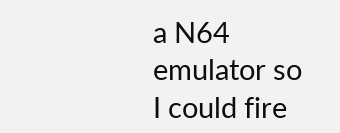a N64 emulator so I could fire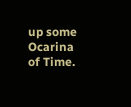up some Ocarina of Time.